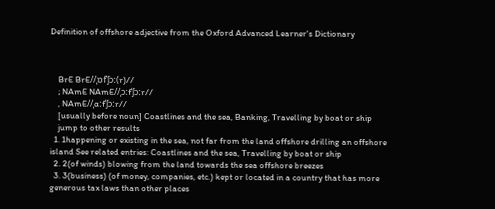Definition of offshore adjective from the Oxford Advanced Learner's Dictionary



    BrE BrE//ˌɒfˈʃɔː(r)//
    ; NAmE NAmE//ˌɔːfˈʃɔːr//
    , NAmE//ˌɑːfˈʃɔːr//
    [usually before noun] Coastlines and the sea, Banking, Travelling by boat or ship
    jump to other results
  1. 1happening or existing in the sea, not far from the land offshore drilling an offshore island See related entries: Coastlines and the sea, Travelling by boat or ship
  2. 2(of winds) blowing from the land towards the sea offshore breezes
  3. 3(business) (of money, companies, etc.) kept or located in a country that has more generous tax laws than other places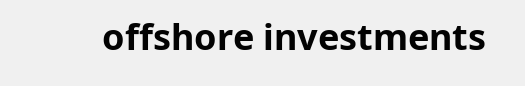offshore investments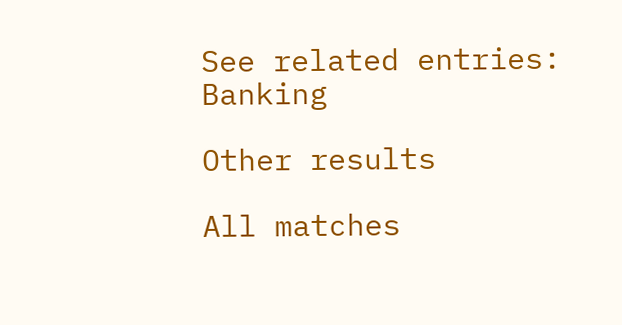See related entries: Banking

Other results

All matches